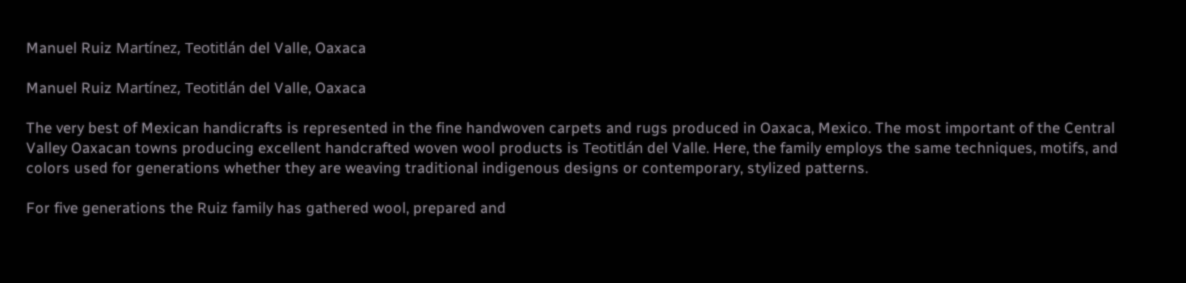Manuel Ruiz Martínez, Teotitlán del Valle, Oaxaca

Manuel Ruiz Martínez, Teotitlán del Valle, Oaxaca

The very best of Mexican handicrafts is represented in the fine handwoven carpets and rugs produced in Oaxaca, Mexico. The most important of the Central Valley Oaxacan towns producing excellent handcrafted woven wool products is Teotitlán del Valle. Here, the family employs the same techniques, motifs, and colors used for generations whether they are weaving traditional indigenous designs or contemporary, stylized patterns.

For five generations the Ruiz family has gathered wool, prepared and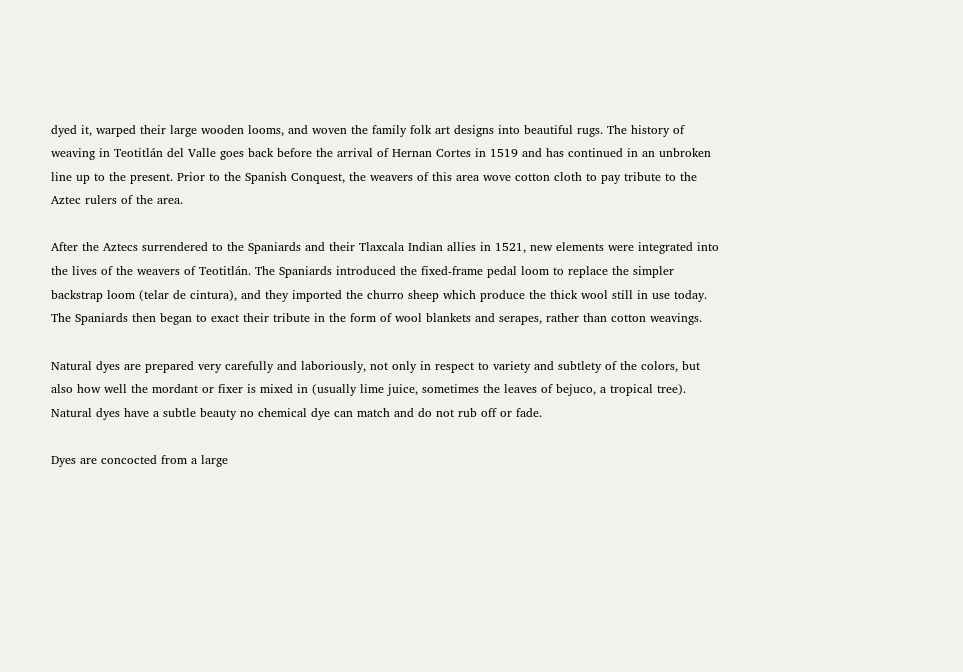dyed it, warped their large wooden looms, and woven the family folk art designs into beautiful rugs. The history of weaving in Teotitlán del Valle goes back before the arrival of Hernan Cortes in 1519 and has continued in an unbroken line up to the present. Prior to the Spanish Conquest, the weavers of this area wove cotton cloth to pay tribute to the Aztec rulers of the area.

After the Aztecs surrendered to the Spaniards and their Tlaxcala Indian allies in 1521, new elements were integrated into the lives of the weavers of Teotitlán. The Spaniards introduced the fixed-frame pedal loom to replace the simpler backstrap loom (telar de cintura), and they imported the churro sheep which produce the thick wool still in use today. The Spaniards then began to exact their tribute in the form of wool blankets and serapes, rather than cotton weavings.

Natural dyes are prepared very carefully and laboriously, not only in respect to variety and subtlety of the colors, but also how well the mordant or fixer is mixed in (usually lime juice, sometimes the leaves of bejuco, a tropical tree). Natural dyes have a subtle beauty no chemical dye can match and do not rub off or fade.

Dyes are concocted from a large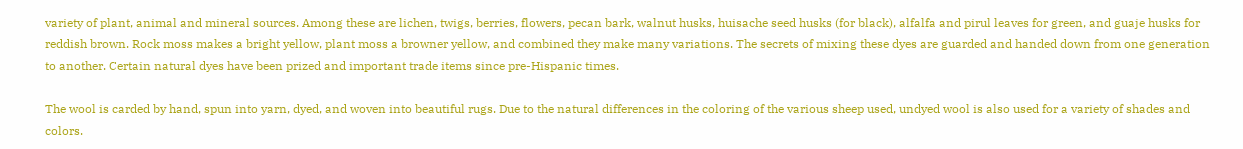variety of plant, animal and mineral sources. Among these are lichen, twigs, berries, flowers, pecan bark, walnut husks, huisache seed husks (for black), alfalfa and pirul leaves for green, and guaje husks for reddish brown. Rock moss makes a bright yellow, plant moss a browner yellow, and combined they make many variations. The secrets of mixing these dyes are guarded and handed down from one generation to another. Certain natural dyes have been prized and important trade items since pre-Hispanic times.

The wool is carded by hand, spun into yarn, dyed, and woven into beautiful rugs. Due to the natural differences in the coloring of the various sheep used, undyed wool is also used for a variety of shades and colors.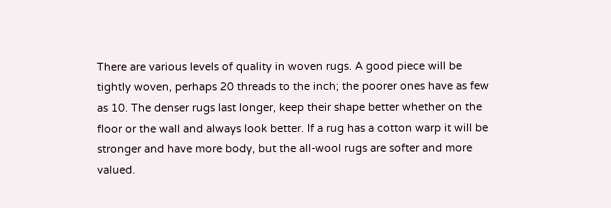There are various levels of quality in woven rugs. A good piece will be tightly woven, perhaps 20 threads to the inch; the poorer ones have as few as 10. The denser rugs last longer, keep their shape better whether on the floor or the wall and always look better. If a rug has a cotton warp it will be stronger and have more body, but the all-wool rugs are softer and more valued.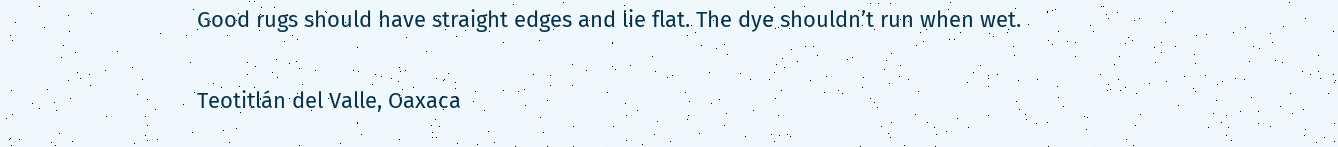Good rugs should have straight edges and lie flat. The dye shouldn’t run when wet.

Teotitlán del Valle, Oaxaca